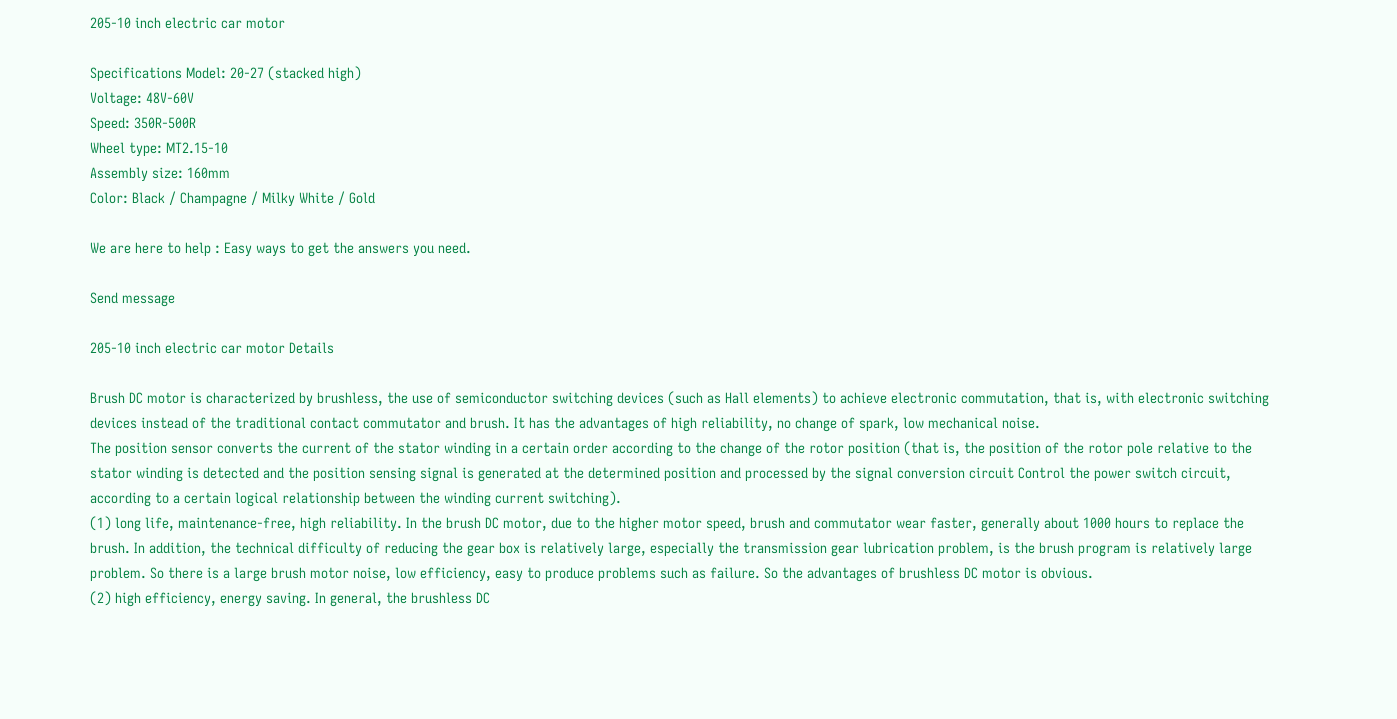205-10 inch electric car motor

Specifications Model: 20-27 (stacked high)
Voltage: 48V-60V
Speed: 350R-500R
Wheel type: MT2.15-10
Assembly size: 160mm
Color: Black / Champagne / Milky White / Gold

We are here to help : Easy ways to get the answers you need.

Send message

205-10 inch electric car motor Details

Brush DC motor is characterized by brushless, the use of semiconductor switching devices (such as Hall elements) to achieve electronic commutation, that is, with electronic switching devices instead of the traditional contact commutator and brush. It has the advantages of high reliability, no change of spark, low mechanical noise.
The position sensor converts the current of the stator winding in a certain order according to the change of the rotor position (that is, the position of the rotor pole relative to the stator winding is detected and the position sensing signal is generated at the determined position and processed by the signal conversion circuit Control the power switch circuit, according to a certain logical relationship between the winding current switching).
(1) long life, maintenance-free, high reliability. In the brush DC motor, due to the higher motor speed, brush and commutator wear faster, generally about 1000 hours to replace the brush. In addition, the technical difficulty of reducing the gear box is relatively large, especially the transmission gear lubrication problem, is the brush program is relatively large problem. So there is a large brush motor noise, low efficiency, easy to produce problems such as failure. So the advantages of brushless DC motor is obvious.
(2) high efficiency, energy saving. In general, the brushless DC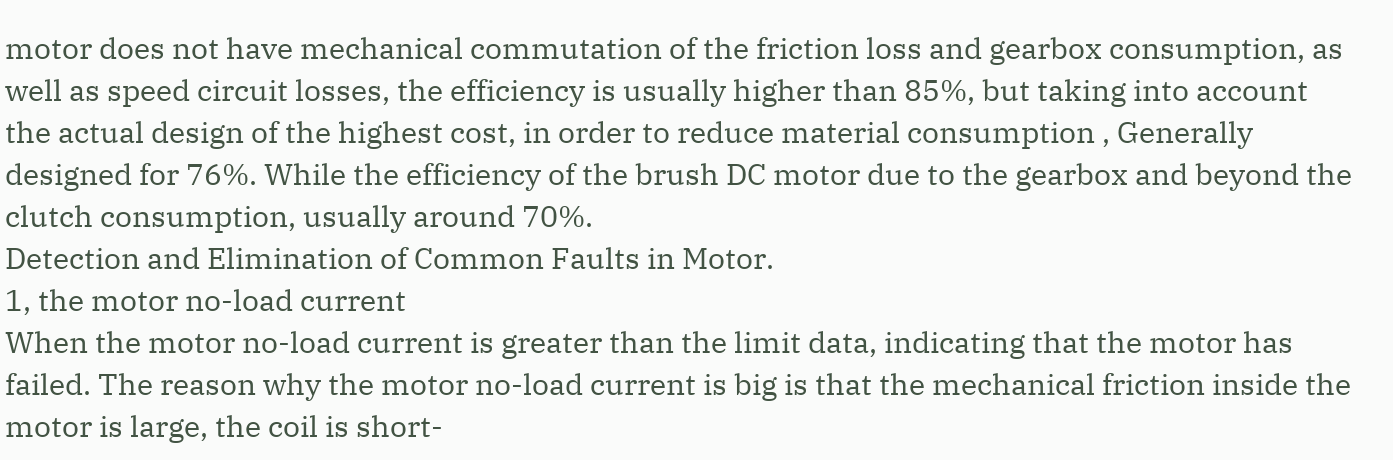motor does not have mechanical commutation of the friction loss and gearbox consumption, as well as speed circuit losses, the efficiency is usually higher than 85%, but taking into account the actual design of the highest cost, in order to reduce material consumption , Generally designed for 76%. While the efficiency of the brush DC motor due to the gearbox and beyond the clutch consumption, usually around 70%.
Detection and Elimination of Common Faults in Motor.
1, the motor no-load current
When the motor no-load current is greater than the limit data, indicating that the motor has failed. The reason why the motor no-load current is big is that the mechanical friction inside the motor is large, the coil is short-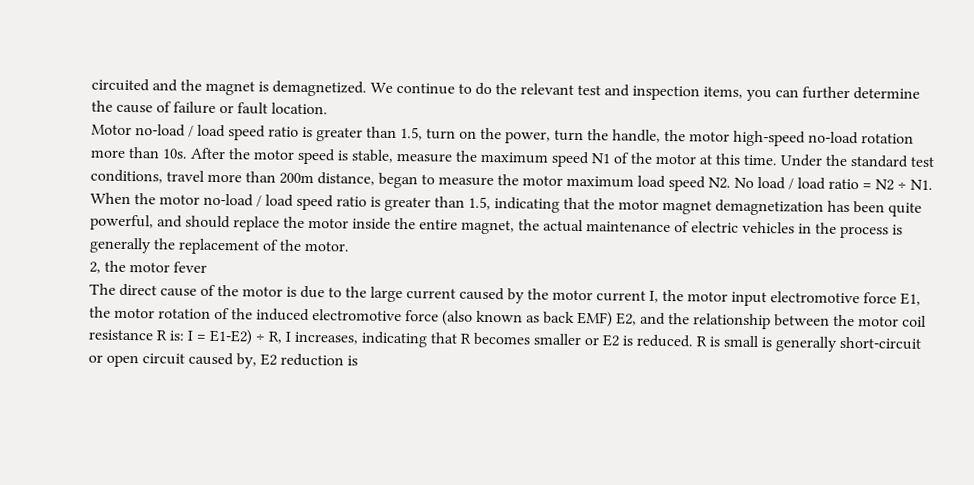circuited and the magnet is demagnetized. We continue to do the relevant test and inspection items, you can further determine the cause of failure or fault location.
Motor no-load / load speed ratio is greater than 1.5, turn on the power, turn the handle, the motor high-speed no-load rotation more than 10s. After the motor speed is stable, measure the maximum speed N1 of the motor at this time. Under the standard test conditions, travel more than 200m distance, began to measure the motor maximum load speed N2. No load / load ratio = N2 ÷ N1.
When the motor no-load / load speed ratio is greater than 1.5, indicating that the motor magnet demagnetization has been quite powerful, and should replace the motor inside the entire magnet, the actual maintenance of electric vehicles in the process is generally the replacement of the motor.
2, the motor fever
The direct cause of the motor is due to the large current caused by the motor current I, the motor input electromotive force E1, the motor rotation of the induced electromotive force (also known as back EMF) E2, and the relationship between the motor coil resistance R is: I = E1-E2) ÷ R, I increases, indicating that R becomes smaller or E2 is reduced. R is small is generally short-circuit or open circuit caused by, E2 reduction is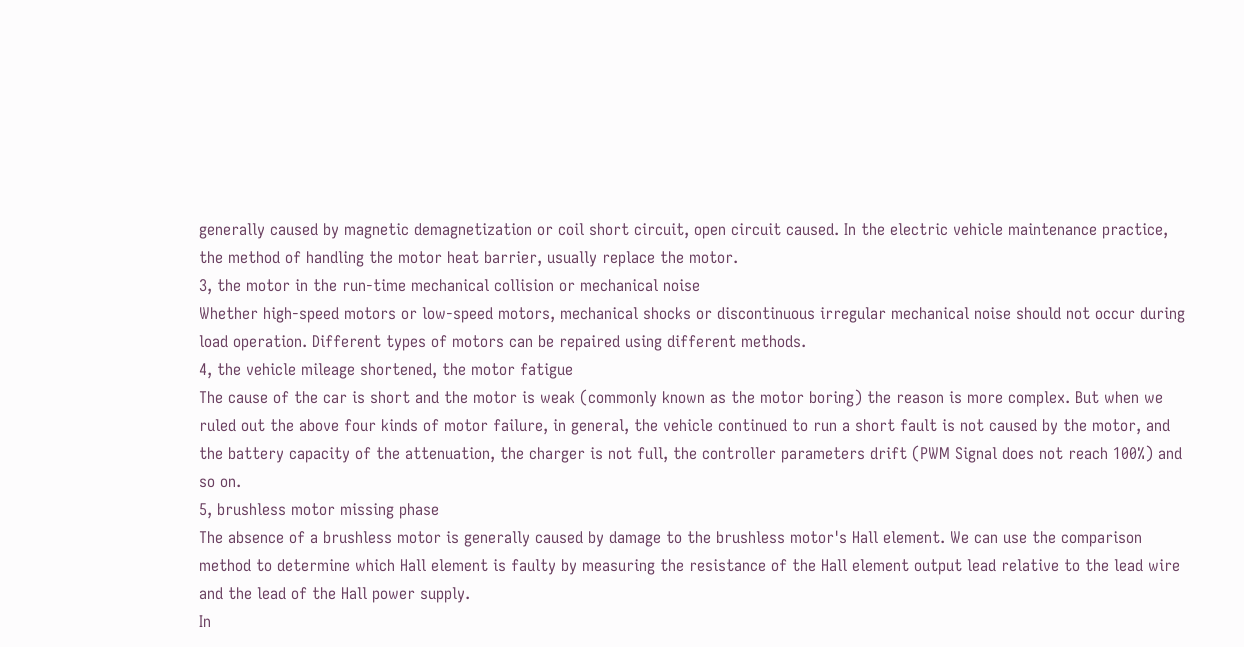generally caused by magnetic demagnetization or coil short circuit, open circuit caused. In the electric vehicle maintenance practice, the method of handling the motor heat barrier, usually replace the motor.
3, the motor in the run-time mechanical collision or mechanical noise
Whether high-speed motors or low-speed motors, mechanical shocks or discontinuous irregular mechanical noise should not occur during load operation. Different types of motors can be repaired using different methods.
4, the vehicle mileage shortened, the motor fatigue
The cause of the car is short and the motor is weak (commonly known as the motor boring) the reason is more complex. But when we ruled out the above four kinds of motor failure, in general, the vehicle continued to run a short fault is not caused by the motor, and the battery capacity of the attenuation, the charger is not full, the controller parameters drift (PWM Signal does not reach 100%) and so on.
5, brushless motor missing phase
The absence of a brushless motor is generally caused by damage to the brushless motor's Hall element. We can use the comparison method to determine which Hall element is faulty by measuring the resistance of the Hall element output lead relative to the lead wire and the lead of the Hall power supply.
In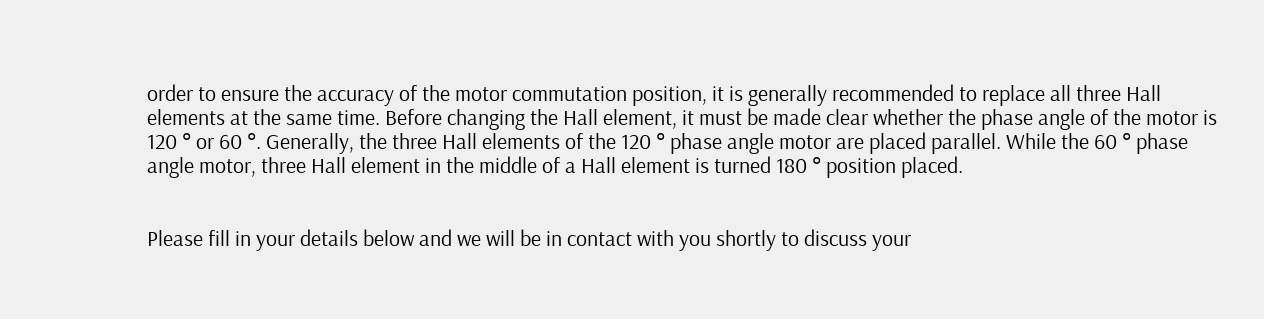order to ensure the accuracy of the motor commutation position, it is generally recommended to replace all three Hall elements at the same time. Before changing the Hall element, it must be made clear whether the phase angle of the motor is 120 ° or 60 °. Generally, the three Hall elements of the 120 ° phase angle motor are placed parallel. While the 60 ° phase angle motor, three Hall element in the middle of a Hall element is turned 180 ° position placed.


Please fill in your details below and we will be in contact with you shortly to discuss your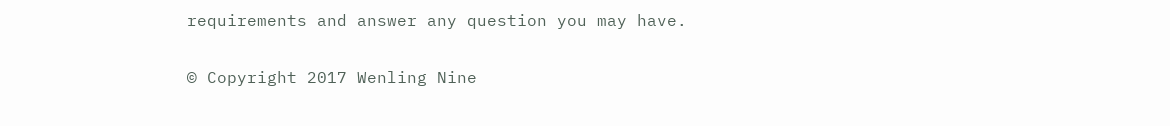requirements and answer any question you may have.

© Copyright 2017 Wenling Nine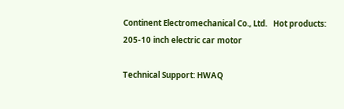Continent Electromechanical Co., Ltd.   Hot products: 205-10 inch electric car motor

Technical Support: HWAQ